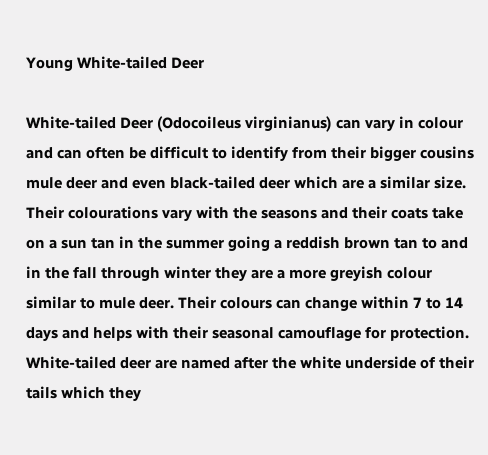Young White-tailed Deer

White-tailed Deer (Odocoileus virginianus) can vary in colour and can often be difficult to identify from their bigger cousins mule deer and even black-tailed deer which are a similar size. Their colourations vary with the seasons and their coats take on a sun tan in the summer going a reddish brown tan to and in the fall through winter they are a more greyish colour similar to mule deer. Their colours can change within 7 to 14 days and helps with their seasonal camouflage for protection. White-tailed deer are named after the white underside of their tails which they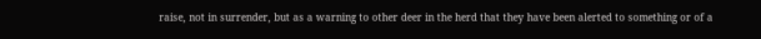raise, not in surrender, but as a warning to other deer in the herd that they have been alerted to something or of a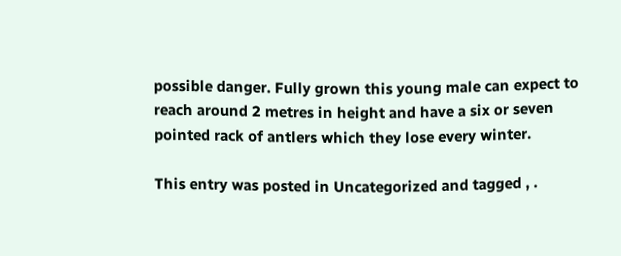possible danger. Fully grown this young male can expect to reach around 2 metres in height and have a six or seven pointed rack of antlers which they lose every winter.

This entry was posted in Uncategorized and tagged , .